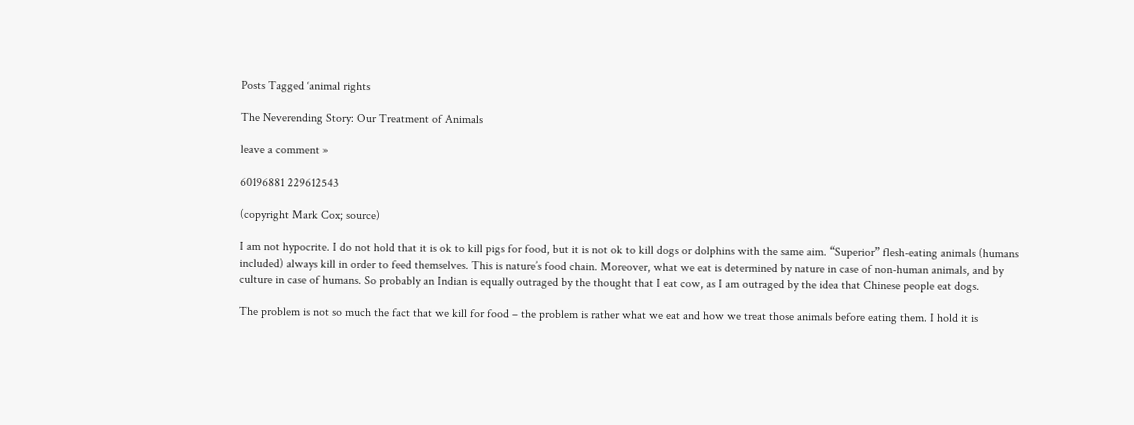Posts Tagged ‘animal rights

The Neverending Story: Our Treatment of Animals

leave a comment »

60196881 229612543

(copyright Mark Cox; source)

I am not hypocrite. I do not hold that it is ok to kill pigs for food, but it is not ok to kill dogs or dolphins with the same aim. “Superior” flesh-eating animals (humans included) always kill in order to feed themselves. This is nature’s food chain. Moreover, what we eat is determined by nature in case of non-human animals, and by culture in case of humans. So probably an Indian is equally outraged by the thought that I eat cow, as I am outraged by the idea that Chinese people eat dogs.

The problem is not so much the fact that we kill for food – the problem is rather what we eat and how we treat those animals before eating them. I hold it is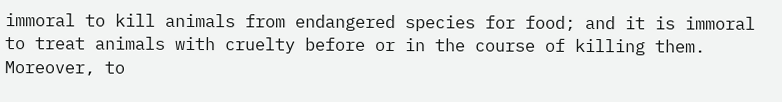immoral to kill animals from endangered species for food; and it is immoral to treat animals with cruelty before or in the course of killing them. Moreover, to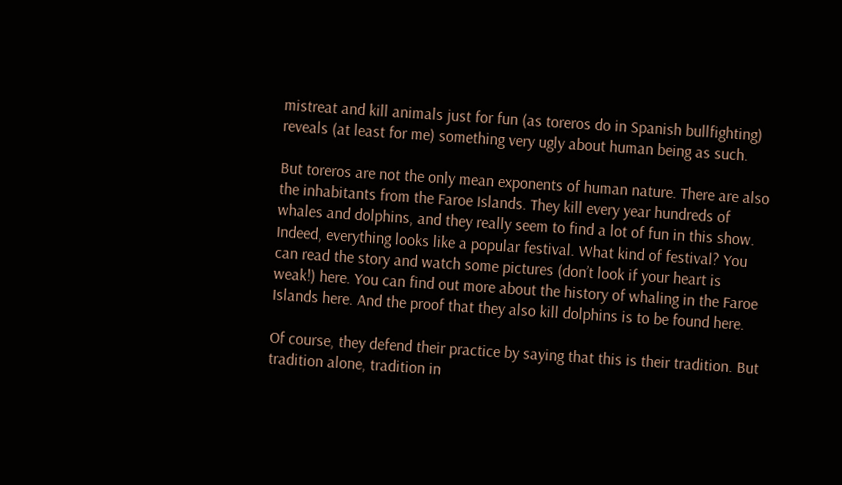mistreat and kill animals just for fun (as toreros do in Spanish bullfighting) reveals (at least for me) something very ugly about human being as such.

But toreros are not the only mean exponents of human nature. There are also the inhabitants from the Faroe Islands. They kill every year hundreds of whales and dolphins, and they really seem to find a lot of fun in this show. Indeed, everything looks like a popular festival. What kind of festival? You can read the story and watch some pictures (don’t look if your heart is weak!) here. You can find out more about the history of whaling in the Faroe Islands here. And the proof that they also kill dolphins is to be found here.

Of course, they defend their practice by saying that this is their tradition. But tradition alone, tradition in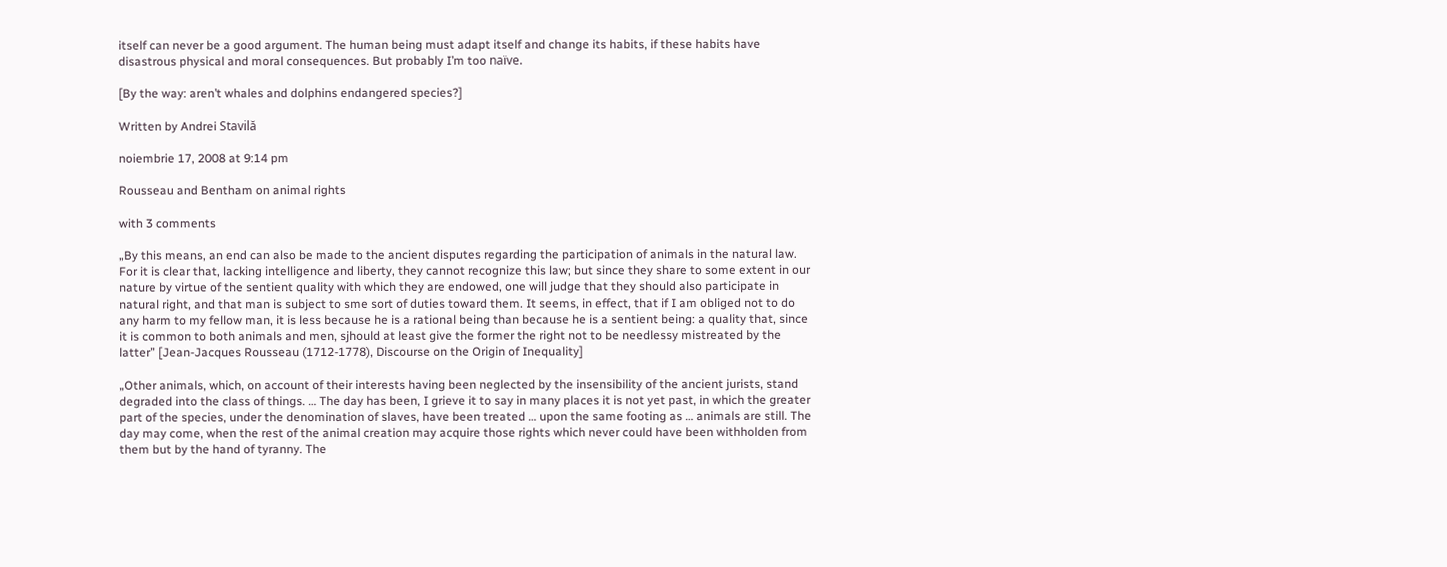itself can never be a good argument. The human being must adapt itself and change its habits, if these habits have disastrous physical and moral consequences. But probably I’m too naïve.

[By the way: aren’t whales and dolphins endangered species?]

Written by Andrei Stavilă

noiembrie 17, 2008 at 9:14 pm

Rousseau and Bentham on animal rights

with 3 comments

„By this means, an end can also be made to the ancient disputes regarding the participation of animals in the natural law. For it is clear that, lacking intelligence and liberty, they cannot recognize this law; but since they share to some extent in our nature by virtue of the sentient quality with which they are endowed, one will judge that they should also participate in natural right, and that man is subject to sme sort of duties toward them. It seems, in effect, that if I am obliged not to do any harm to my fellow man, it is less because he is a rational being than because he is a sentient being: a quality that, since it is common to both animals and men, sjhould at least give the former the right not to be needlessy mistreated by the latter” [Jean-Jacques Rousseau (1712-1778), Discourse on the Origin of Inequality]

„Other animals, which, on account of their interests having been neglected by the insensibility of the ancient jurists, stand degraded into the class of things. … The day has been, I grieve it to say in many places it is not yet past, in which the greater part of the species, under the denomination of slaves, have been treated … upon the same footing as … animals are still. The day may come, when the rest of the animal creation may acquire those rights which never could have been withholden from them but by the hand of tyranny. The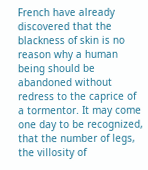French have already discovered that the blackness of skin is no reason why a human being should be abandoned without redress to the caprice of a tormentor. It may come one day to be recognized, that the number of legs, the villosity of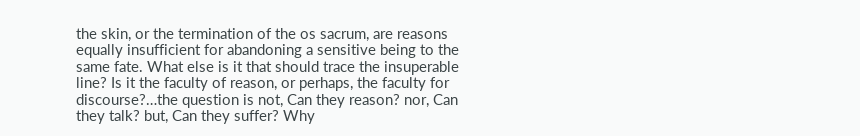the skin, or the termination of the os sacrum, are reasons equally insufficient for abandoning a sensitive being to the same fate. What else is it that should trace the insuperable line? Is it the faculty of reason, or perhaps, the faculty for discourse?…the question is not, Can they reason? nor, Can they talk? but, Can they suffer? Why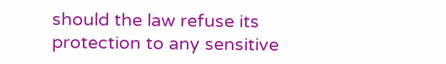should the law refuse its protection to any sensitive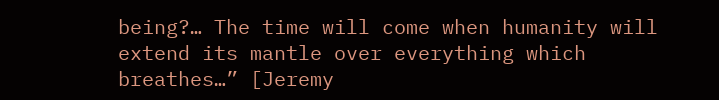being?… The time will come when humanity will extend its mantle over everything which breathes…” [Jeremy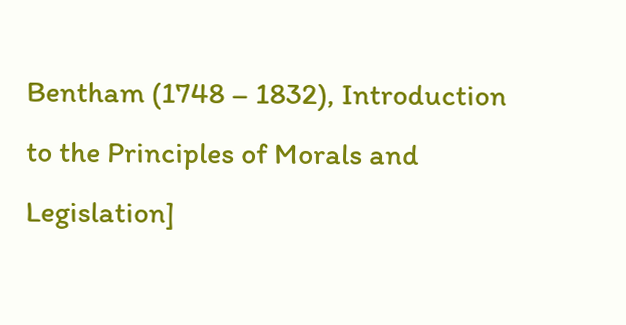Bentham (1748 – 1832), Introduction to the Principles of Morals and Legislation]